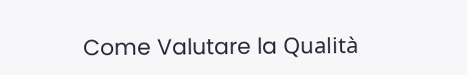Come Valutare la Qualità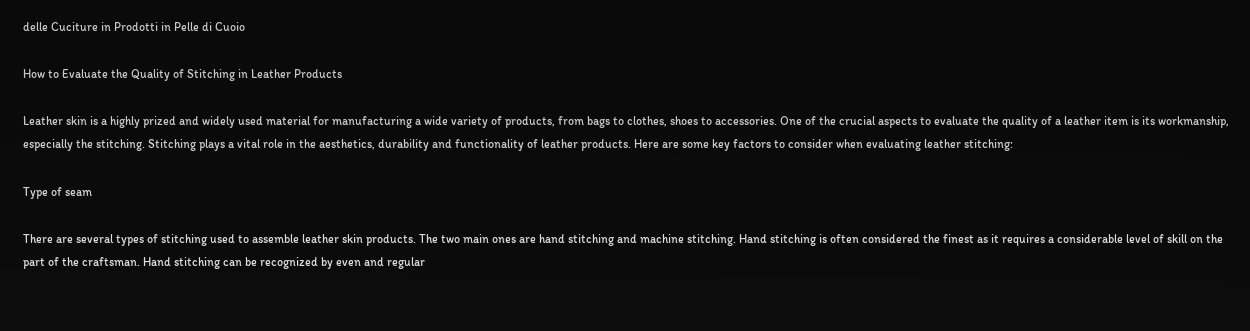delle Cuciture in Prodotti in Pelle di Cuoio

How to Evaluate the Quality of Stitching in Leather Products

Leather skin is a highly prized and widely used material for manufacturing a wide variety of products, from bags to clothes, shoes to accessories. One of the crucial aspects to evaluate the quality of a leather item is its workmanship, especially the stitching. Stitching plays a vital role in the aesthetics, durability and functionality of leather products. Here are some key factors to consider when evaluating leather stitching:

Type of seam

There are several types of stitching used to assemble leather skin products. The two main ones are hand stitching and machine stitching. Hand stitching is often considered the finest as it requires a considerable level of skill on the part of the craftsman. Hand stitching can be recognized by even and regular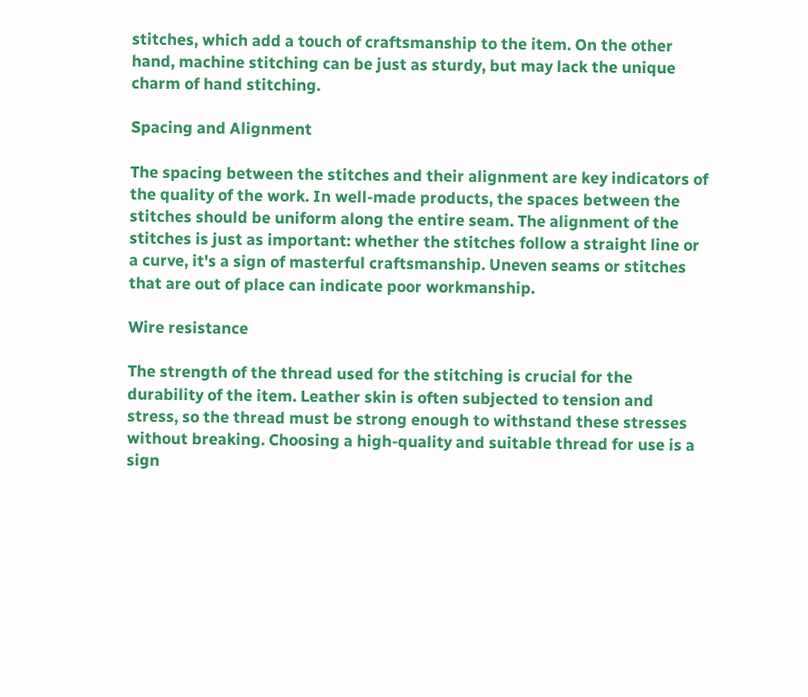stitches, which add a touch of craftsmanship to the item. On the other hand, machine stitching can be just as sturdy, but may lack the unique charm of hand stitching.

Spacing and Alignment

The spacing between the stitches and their alignment are key indicators of the quality of the work. In well-made products, the spaces between the stitches should be uniform along the entire seam. The alignment of the stitches is just as important: whether the stitches follow a straight line or a curve, it's a sign of masterful craftsmanship. Uneven seams or stitches that are out of place can indicate poor workmanship.

Wire resistance

The strength of the thread used for the stitching is crucial for the durability of the item. Leather skin is often subjected to tension and stress, so the thread must be strong enough to withstand these stresses without breaking. Choosing a high-quality and suitable thread for use is a sign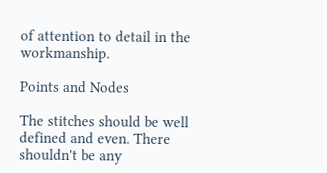of attention to detail in the workmanship.

Points and Nodes

The stitches should be well defined and even. There shouldn't be any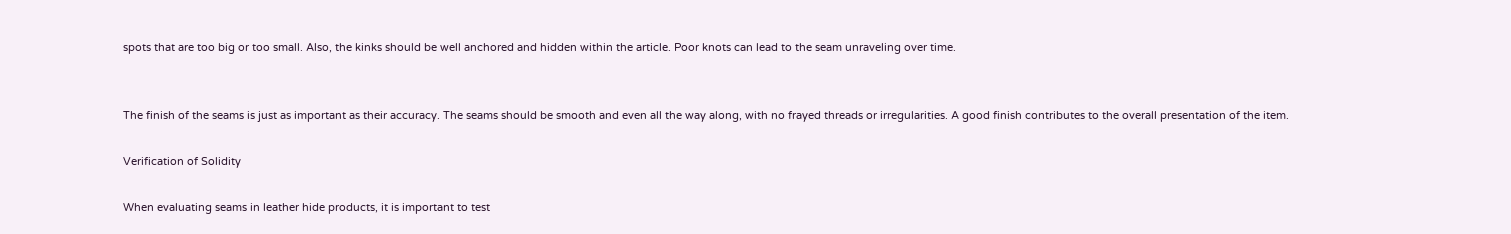spots that are too big or too small. Also, the kinks should be well anchored and hidden within the article. Poor knots can lead to the seam unraveling over time.


The finish of the seams is just as important as their accuracy. The seams should be smooth and even all the way along, with no frayed threads or irregularities. A good finish contributes to the overall presentation of the item.

Verification of Solidity

When evaluating seams in leather hide products, it is important to test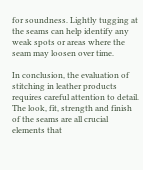for soundness. Lightly tugging at the seams can help identify any weak spots or areas where the seam may loosen over time.

In conclusion, the evaluation of stitching in leather products requires careful attention to detail. The look, fit, strength and finish of the seams are all crucial elements that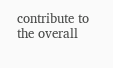contribute to the overall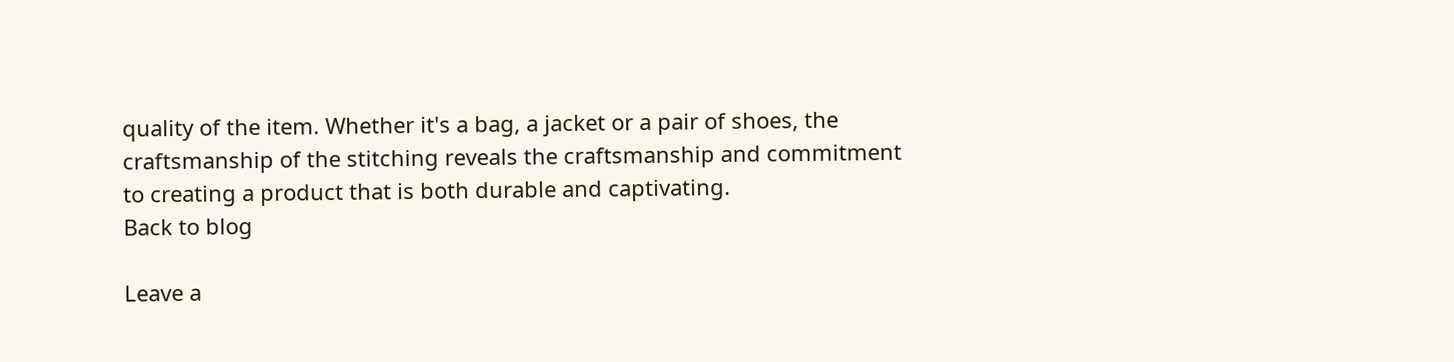quality of the item. Whether it's a bag, a jacket or a pair of shoes, the craftsmanship of the stitching reveals the craftsmanship and commitment to creating a product that is both durable and captivating.
Back to blog

Leave a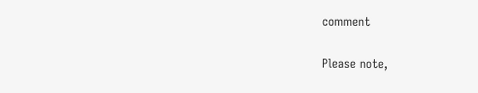comment

Please note,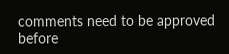comments need to be approved before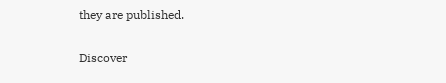they are published.

Discover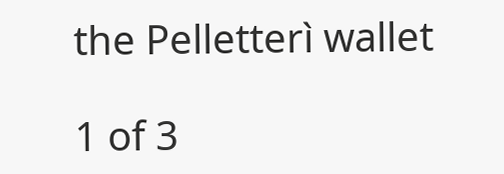the Pelletterì wallet

1 of 3